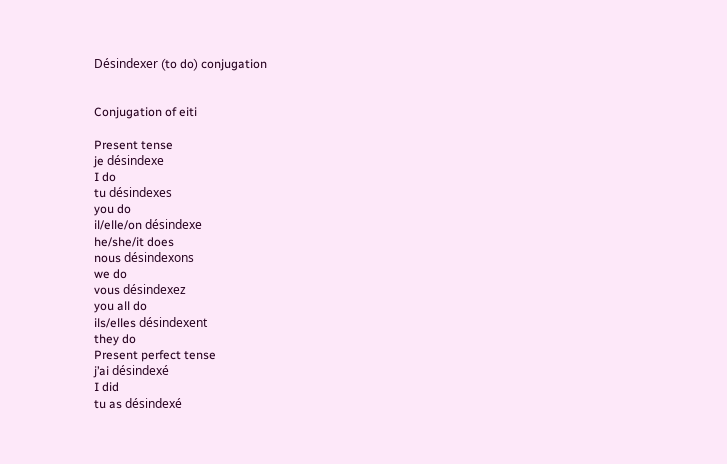Désindexer (to do) conjugation


Conjugation of eiti

Present tense
je désindexe
I do
tu désindexes
you do
il/elle/on désindexe
he/she/it does
nous désindexons
we do
vous désindexez
you all do
ils/elles désindexent
they do
Present perfect tense
j’ai désindexé
I did
tu as désindexé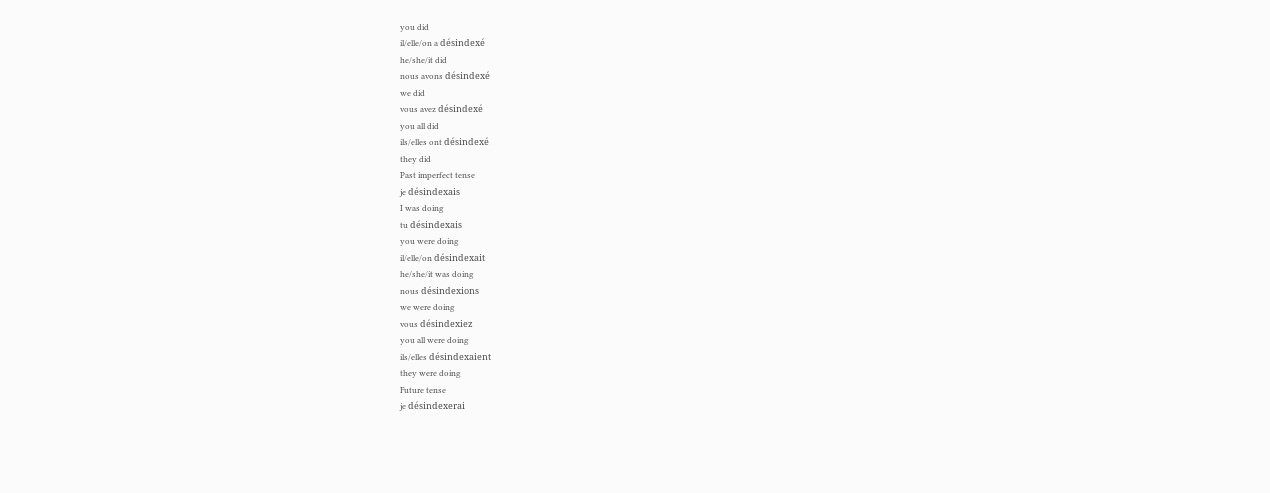you did
il/elle/on a désindexé
he/she/it did
nous avons désindexé
we did
vous avez désindexé
you all did
ils/elles ont désindexé
they did
Past imperfect tense
je désindexais
I was doing
tu désindexais
you were doing
il/elle/on désindexait
he/she/it was doing
nous désindexions
we were doing
vous désindexiez
you all were doing
ils/elles désindexaient
they were doing
Future tense
je désindexerai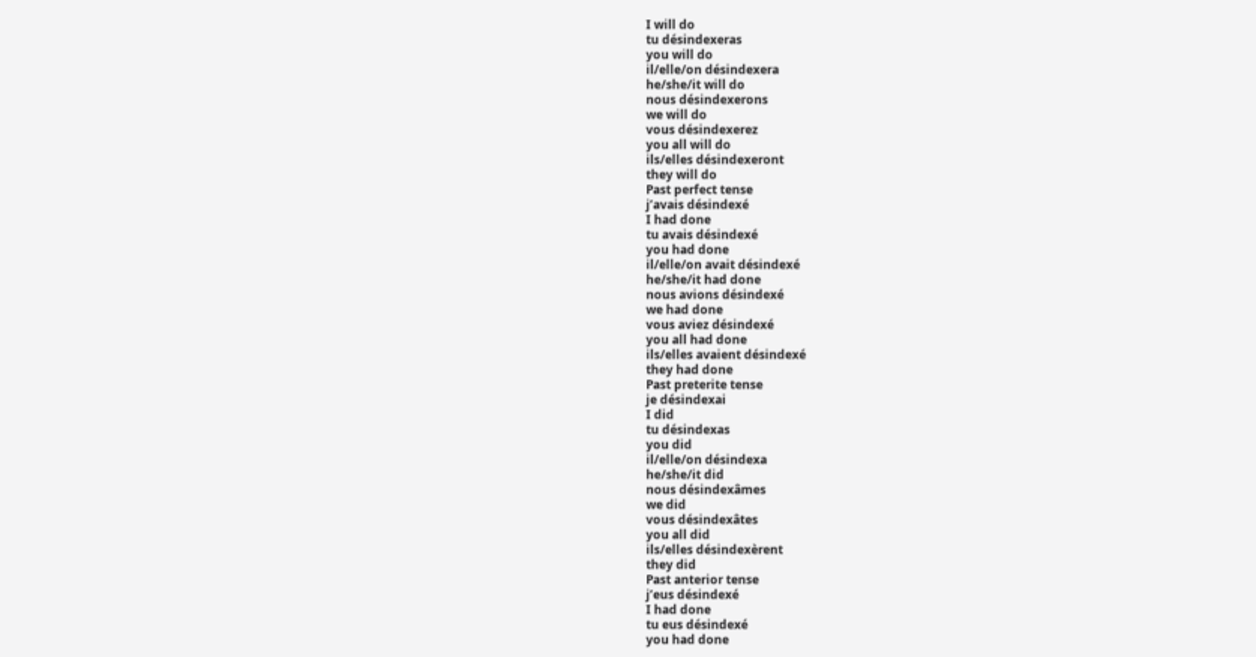I will do
tu désindexeras
you will do
il/elle/on désindexera
he/she/it will do
nous désindexerons
we will do
vous désindexerez
you all will do
ils/elles désindexeront
they will do
Past perfect tense
j’avais désindexé
I had done
tu avais désindexé
you had done
il/elle/on avait désindexé
he/she/it had done
nous avions désindexé
we had done
vous aviez désindexé
you all had done
ils/elles avaient désindexé
they had done
Past preterite tense
je désindexai
I did
tu désindexas
you did
il/elle/on désindexa
he/she/it did
nous désindexâmes
we did
vous désindexâtes
you all did
ils/elles désindexèrent
they did
Past anterior tense
j’eus désindexé
I had done
tu eus désindexé
you had done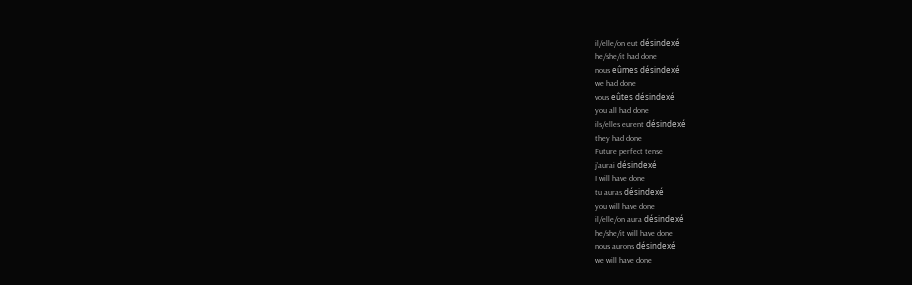il/elle/on eut désindexé
he/she/it had done
nous eûmes désindexé
we had done
vous eûtes désindexé
you all had done
ils/elles eurent désindexé
they had done
Future perfect tense
j’aurai désindexé
I will have done
tu auras désindexé
you will have done
il/elle/on aura désindexé
he/she/it will have done
nous aurons désindexé
we will have done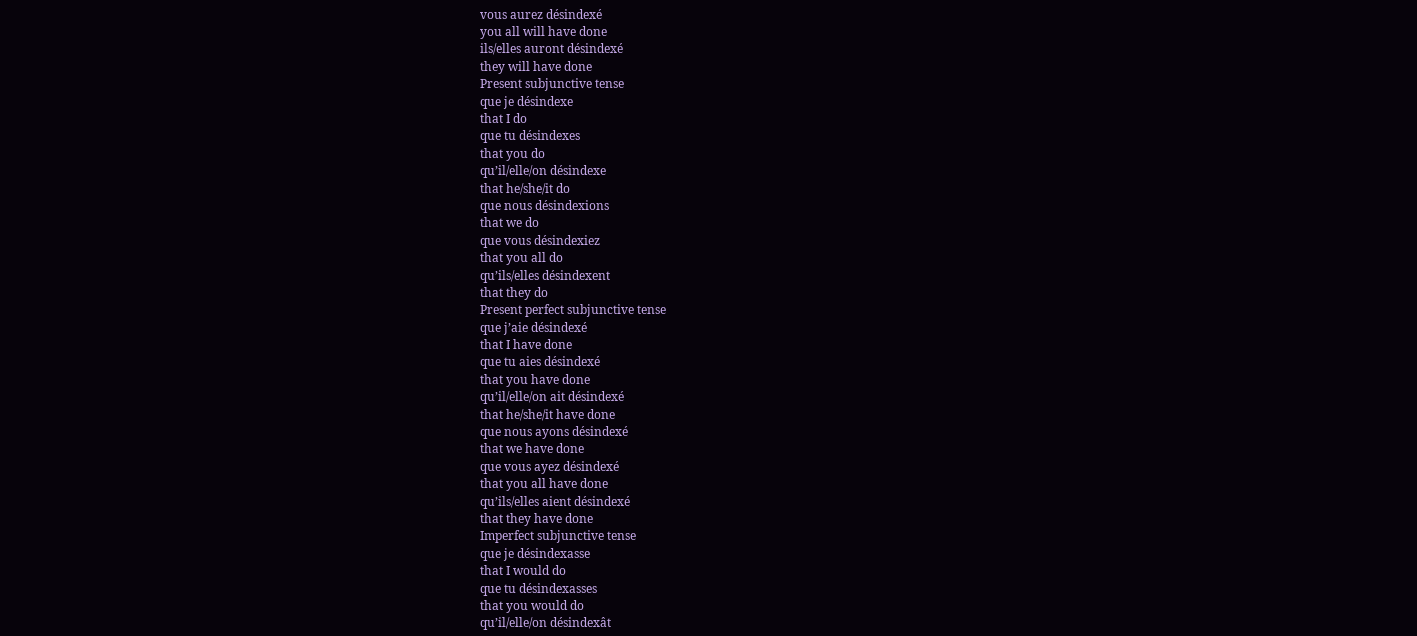vous aurez désindexé
you all will have done
ils/elles auront désindexé
they will have done
Present subjunctive tense
que je désindexe
that I do
que tu désindexes
that you do
qu’il/elle/on désindexe
that he/she/it do
que nous désindexions
that we do
que vous désindexiez
that you all do
qu’ils/elles désindexent
that they do
Present perfect subjunctive tense
que j’aie désindexé
that I have done
que tu aies désindexé
that you have done
qu’il/elle/on ait désindexé
that he/she/it have done
que nous ayons désindexé
that we have done
que vous ayez désindexé
that you all have done
qu’ils/elles aient désindexé
that they have done
Imperfect subjunctive tense
que je désindexasse
that I would do
que tu désindexasses
that you would do
qu’il/elle/on désindexât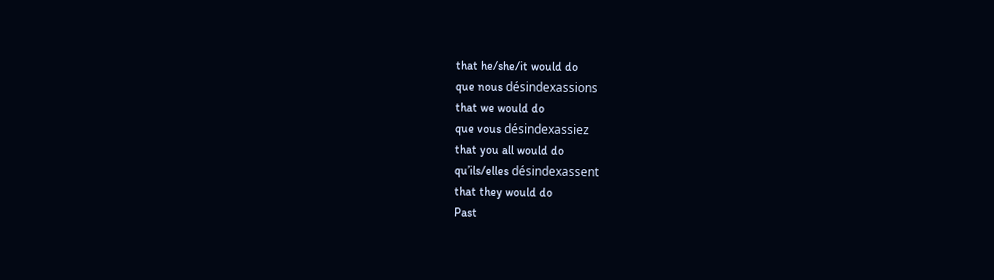that he/she/it would do
que nous désindexassions
that we would do
que vous désindexassiez
that you all would do
qu’ils/elles désindexassent
that they would do
Past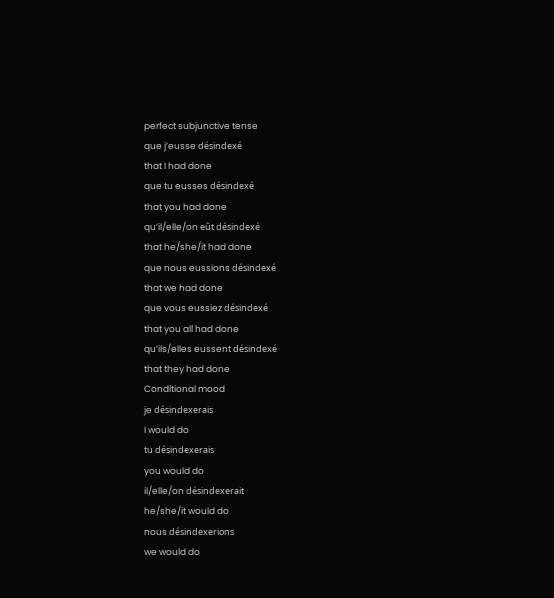perfect subjunctive tense
que j’eusse désindexé
that I had done
que tu eusses désindexé
that you had done
qu’il/elle/on eût désindexé
that he/she/it had done
que nous eussions désindexé
that we had done
que vous eussiez désindexé
that you all had done
qu’ils/elles eussent désindexé
that they had done
Conditional mood
je désindexerais
I would do
tu désindexerais
you would do
il/elle/on désindexerait
he/she/it would do
nous désindexerions
we would do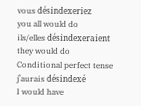vous désindexeriez
you all would do
ils/elles désindexeraient
they would do
Conditional perfect tense
j’aurais désindexé
I would have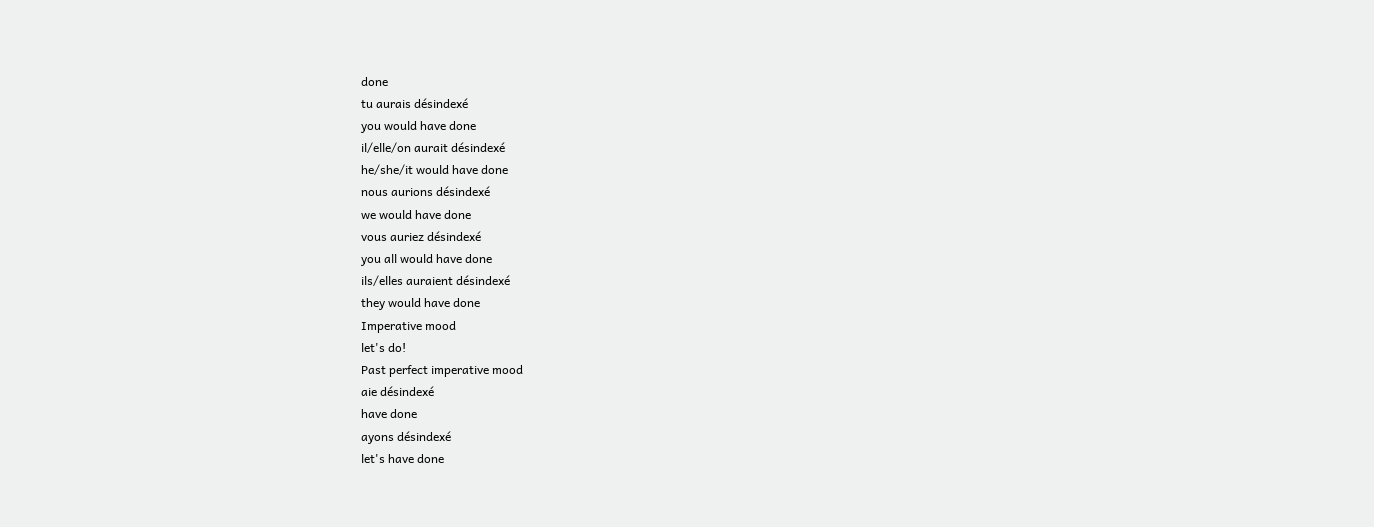done
tu aurais désindexé
you would have done
il/elle/on aurait désindexé
he/she/it would have done
nous aurions désindexé
we would have done
vous auriez désindexé
you all would have done
ils/elles auraient désindexé
they would have done
Imperative mood
let's do!
Past perfect imperative mood
aie désindexé
have done
ayons désindexé
let's have done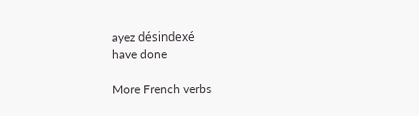ayez désindexé
have done

More French verbs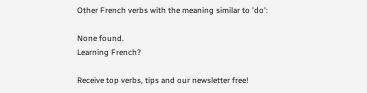Other French verbs with the meaning similar to 'do':

None found.
Learning French?

Receive top verbs, tips and our newsletter free!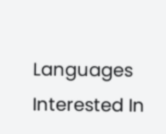Languages Interested In